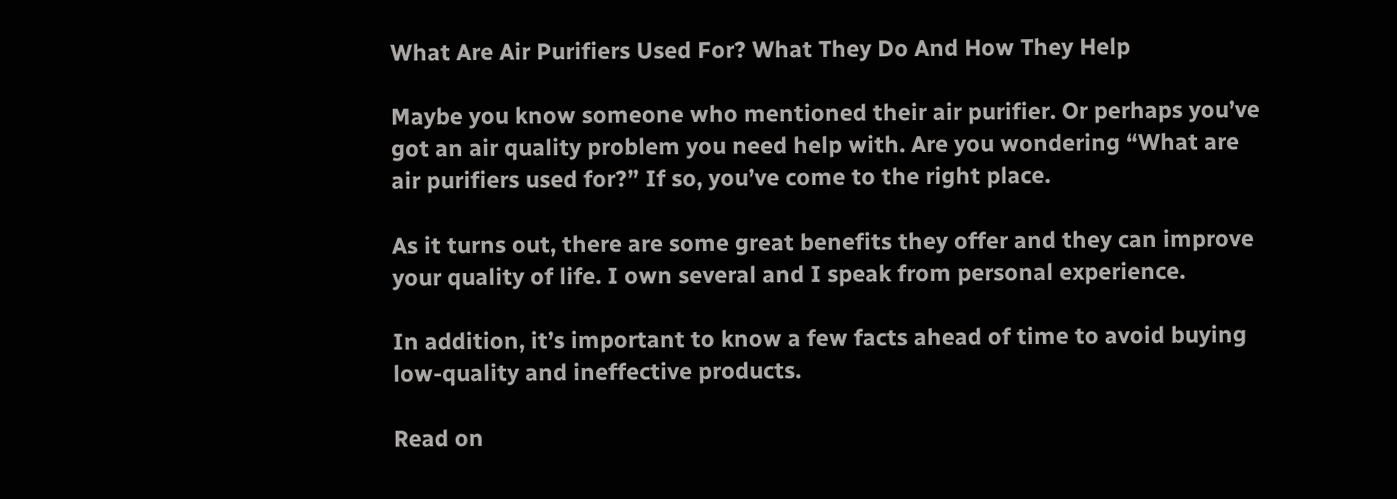What Are Air Purifiers Used For? What They Do And How They Help

Maybe you know someone who mentioned their air purifier. Or perhaps you’ve got an air quality problem you need help with. Are you wondering “What are air purifiers used for?” If so, you’ve come to the right place.

As it turns out, there are some great benefits they offer and they can improve your quality of life. I own several and I speak from personal experience.

In addition, it’s important to know a few facts ahead of time to avoid buying low-quality and ineffective products.

Read on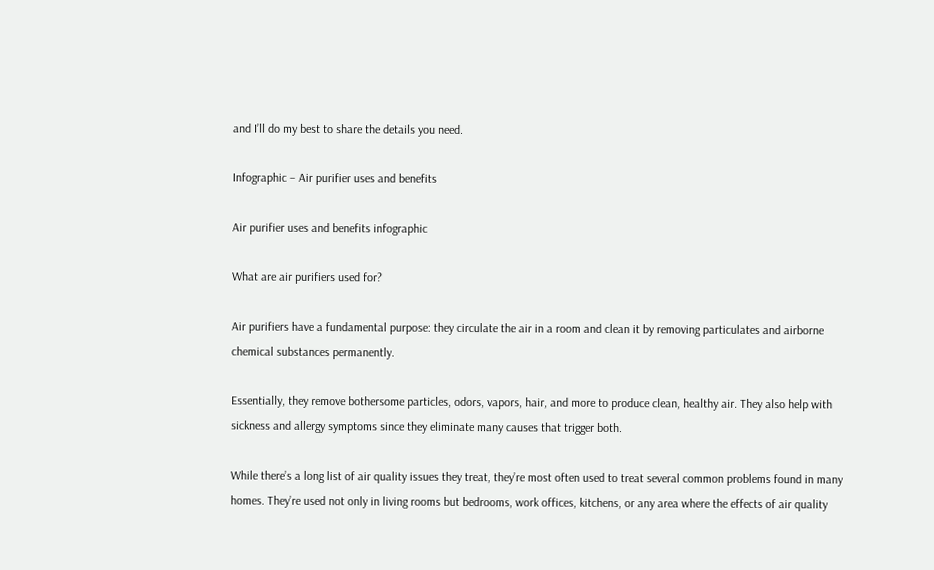and I’ll do my best to share the details you need.

Infographic – Air purifier uses and benefits

Air purifier uses and benefits infographic

What are air purifiers used for?

Air purifiers have a fundamental purpose: they circulate the air in a room and clean it by removing particulates and airborne chemical substances permanently.

Essentially, they remove bothersome particles, odors, vapors, hair, and more to produce clean, healthy air. They also help with sickness and allergy symptoms since they eliminate many causes that trigger both.

While there’s a long list of air quality issues they treat, they’re most often used to treat several common problems found in many homes. They’re used not only in living rooms but bedrooms, work offices, kitchens, or any area where the effects of air quality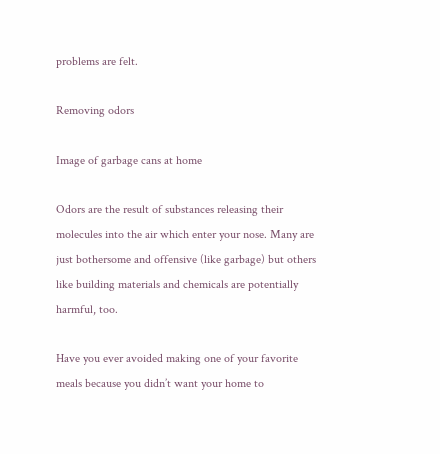problems are felt.

Removing odors

Image of garbage cans at home

Odors are the result of substances releasing their molecules into the air which enter your nose. Many are just bothersome and offensive (like garbage) but others like building materials and chemicals are potentially harmful, too.

Have you ever avoided making one of your favorite meals because you didn’t want your home to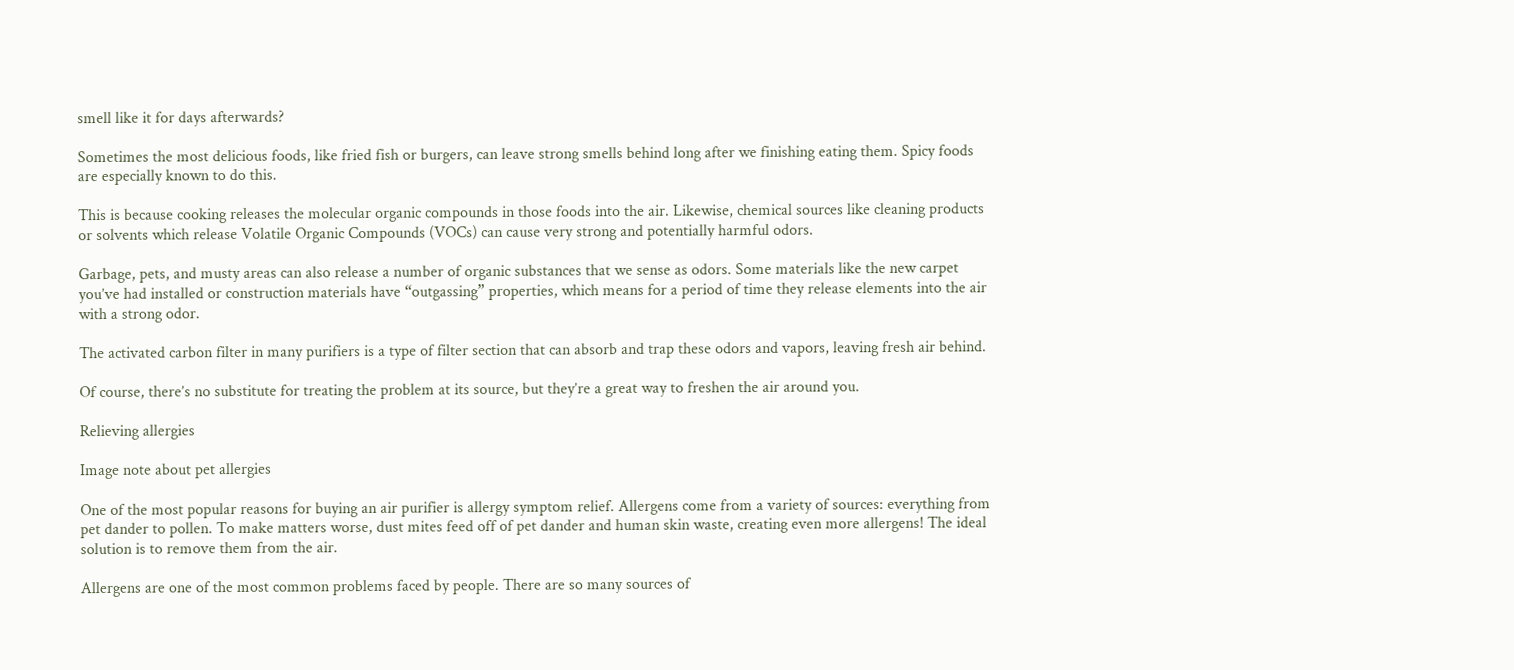smell like it for days afterwards?

Sometimes the most delicious foods, like fried fish or burgers, can leave strong smells behind long after we finishing eating them. Spicy foods are especially known to do this.

This is because cooking releases the molecular organic compounds in those foods into the air. Likewise, chemical sources like cleaning products or solvents which release Volatile Organic Compounds (VOCs) can cause very strong and potentially harmful odors.

Garbage, pets, and musty areas can also release a number of organic substances that we sense as odors. Some materials like the new carpet you’ve had installed or construction materials have “outgassing” properties, which means for a period of time they release elements into the air with a strong odor.

The activated carbon filter in many purifiers is a type of filter section that can absorb and trap these odors and vapors, leaving fresh air behind.

Of course, there’s no substitute for treating the problem at its source, but they’re a great way to freshen the air around you.

Relieving allergies

Image note about pet allergies

One of the most popular reasons for buying an air purifier is allergy symptom relief. Allergens come from a variety of sources: everything from pet dander to pollen. To make matters worse, dust mites feed off of pet dander and human skin waste, creating even more allergens! The ideal solution is to remove them from the air.

Allergens are one of the most common problems faced by people. There are so many sources of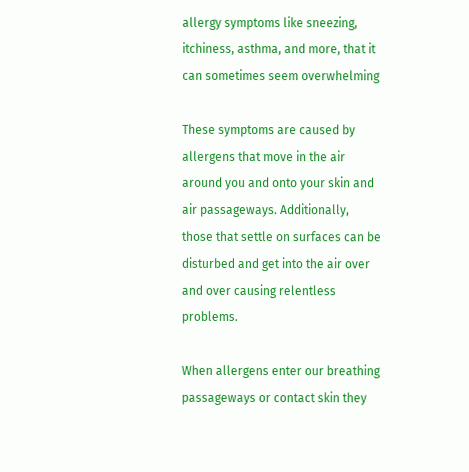allergy symptoms like sneezing, itchiness, asthma, and more, that it can sometimes seem overwhelming

These symptoms are caused by allergens that move in the air around you and onto your skin and air passageways. Additionally, those that settle on surfaces can be disturbed and get into the air over and over causing relentless problems.

When allergens enter our breathing passageways or contact skin they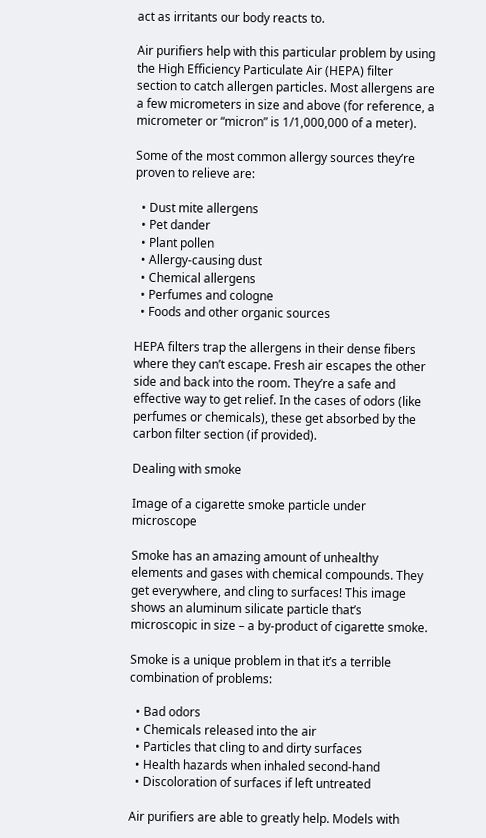act as irritants our body reacts to.

Air purifiers help with this particular problem by using the High Efficiency Particulate Air (HEPA) filter section to catch allergen particles. Most allergens are a few micrometers in size and above (for reference, a micrometer or “micron” is 1/1,000,000 of a meter).

Some of the most common allergy sources they’re proven to relieve are:

  • Dust mite allergens
  • Pet dander
  • Plant pollen
  • Allergy-causing dust
  • Chemical allergens
  • Perfumes and cologne
  • Foods and other organic sources

HEPA filters trap the allergens in their dense fibers where they can’t escape. Fresh air escapes the other side and back into the room. They’re a safe and effective way to get relief. In the cases of odors (like perfumes or chemicals), these get absorbed by the carbon filter section (if provided).

Dealing with smoke

Image of a cigarette smoke particle under microscope

Smoke has an amazing amount of unhealthy elements and gases with chemical compounds. They get everywhere, and cling to surfaces! This image shows an aluminum silicate particle that’s microscopic in size – a by-product of cigarette smoke.

Smoke is a unique problem in that it’s a terrible combination of problems:

  • Bad odors
  • Chemicals released into the air
  • Particles that cling to and dirty surfaces
  • Health hazards when inhaled second-hand
  • Discoloration of surfaces if left untreated

Air purifiers are able to greatly help. Models with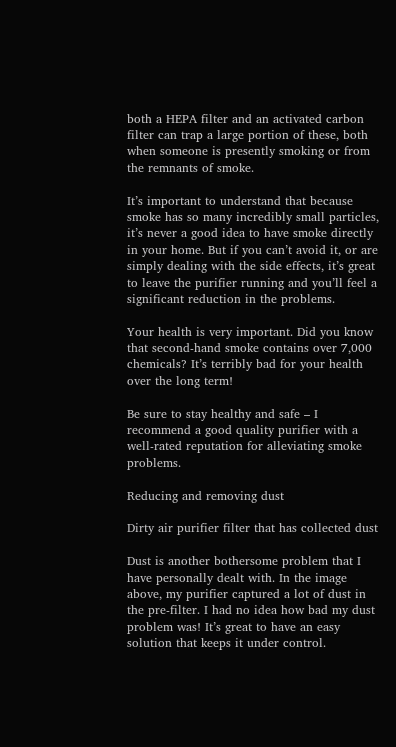both a HEPA filter and an activated carbon filter can trap a large portion of these, both when someone is presently smoking or from the remnants of smoke.

It’s important to understand that because smoke has so many incredibly small particles, it’s never a good idea to have smoke directly in your home. But if you can’t avoid it, or are simply dealing with the side effects, it’s great to leave the purifier running and you’ll feel a significant reduction in the problems.

Your health is very important. Did you know that second-hand smoke contains over 7,000 chemicals? It’s terribly bad for your health over the long term!

Be sure to stay healthy and safe – I recommend a good quality purifier with a well-rated reputation for alleviating smoke problems.

Reducing and removing dust

Dirty air purifier filter that has collected dust

Dust is another bothersome problem that I have personally dealt with. In the image above, my purifier captured a lot of dust in the pre-filter. I had no idea how bad my dust problem was! It’s great to have an easy solution that keeps it under control.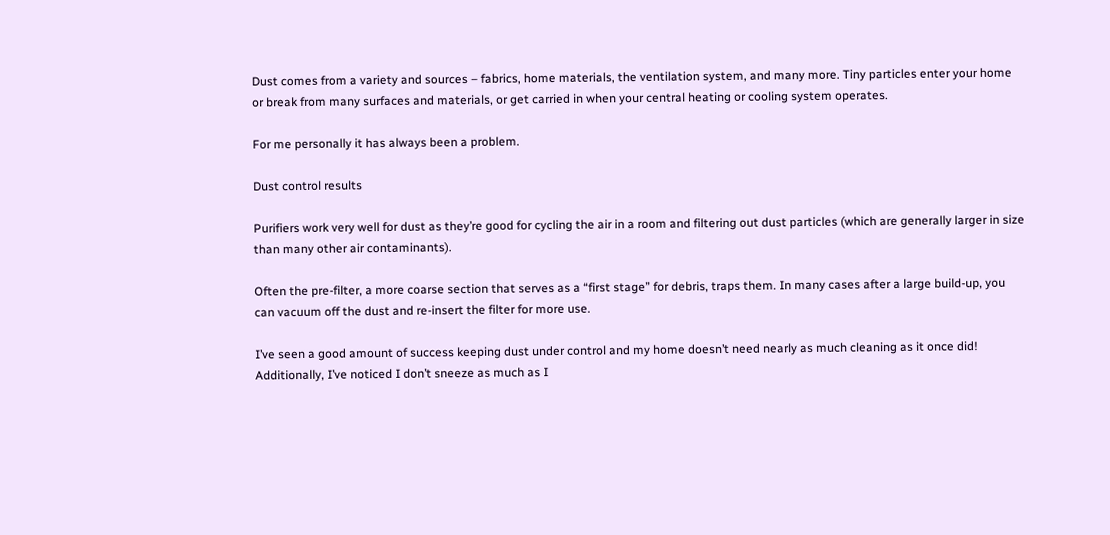Dust comes from a variety and sources – fabrics, home materials, the ventilation system, and many more. Tiny particles enter your home or break from many surfaces and materials, or get carried in when your central heating or cooling system operates.

For me personally it has always been a problem.

Dust control results

Purifiers work very well for dust as they’re good for cycling the air in a room and filtering out dust particles (which are generally larger in size than many other air contaminants).

Often the pre-filter, a more coarse section that serves as a “first stage” for debris, traps them. In many cases after a large build-up, you can vacuum off the dust and re-insert the filter for more use.

I’ve seen a good amount of success keeping dust under control and my home doesn’t need nearly as much cleaning as it once did! Additionally, I’ve noticed I don’t sneeze as much as I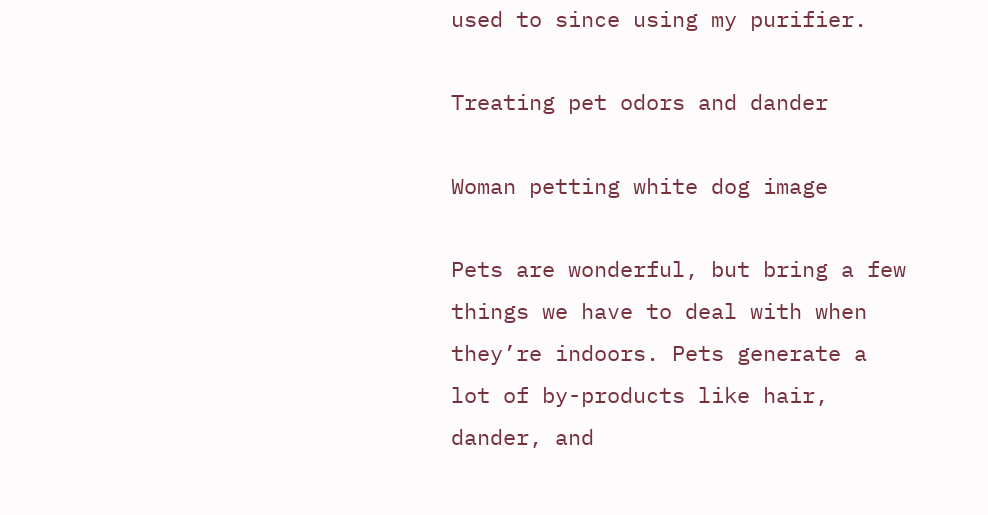used to since using my purifier.

Treating pet odors and dander

Woman petting white dog image

Pets are wonderful, but bring a few things we have to deal with when they’re indoors. Pets generate a lot of by-products like hair, dander, and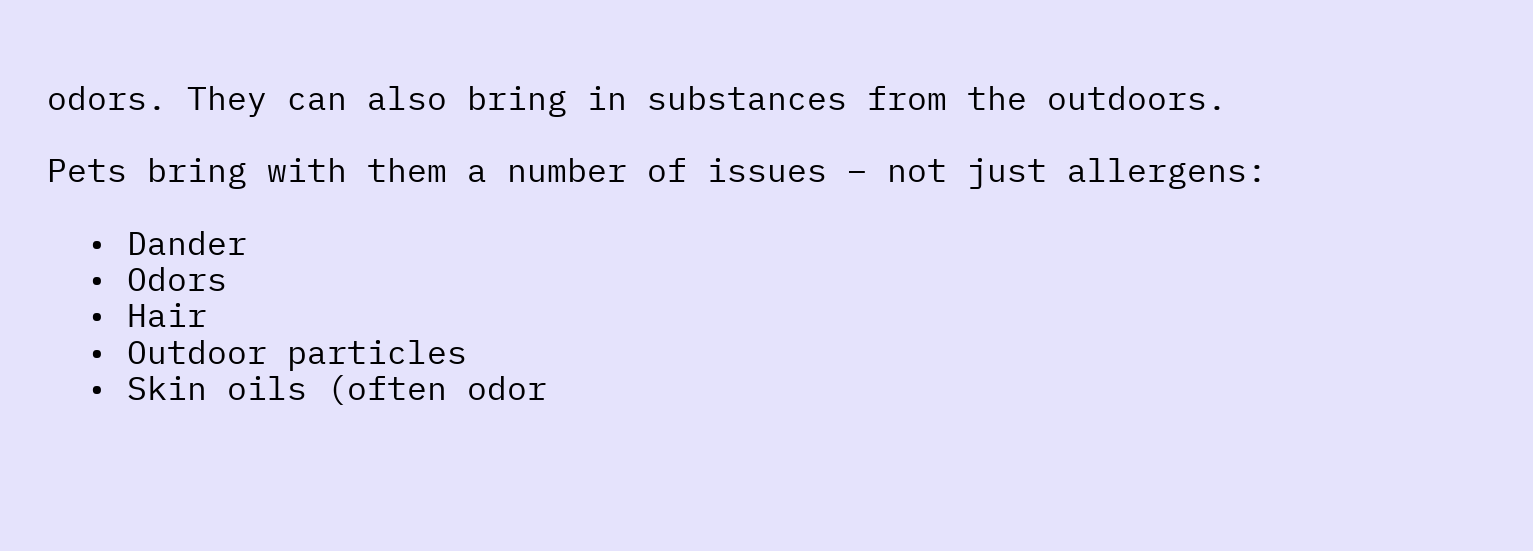odors. They can also bring in substances from the outdoors.

Pets bring with them a number of issues – not just allergens:

  • Dander
  • Odors
  • Hair
  • Outdoor particles
  • Skin oils (often odor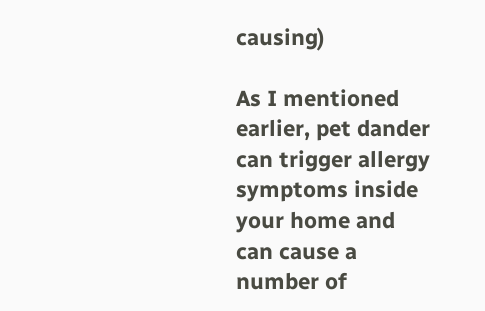causing)

As I mentioned earlier, pet dander can trigger allergy symptoms inside your home and can cause a number of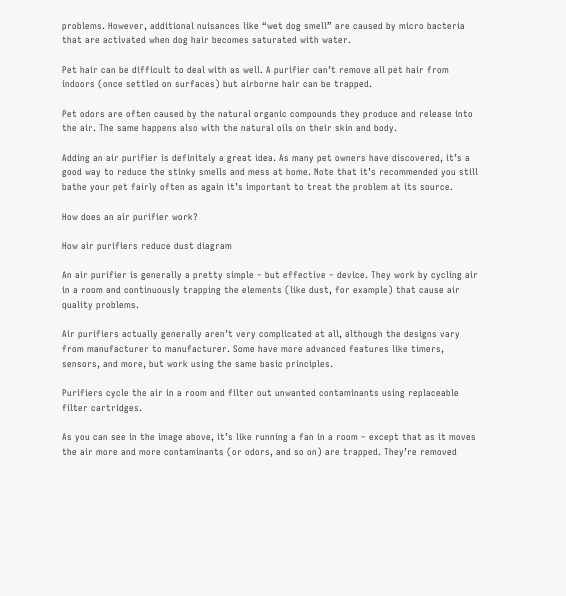problems. However, additional nuisances like “wet dog smell” are caused by micro bacteria that are activated when dog hair becomes saturated with water.

Pet hair can be difficult to deal with as well. A purifier can’t remove all pet hair from indoors (once settled on surfaces) but airborne hair can be trapped.

Pet odors are often caused by the natural organic compounds they produce and release into the air. The same happens also with the natural oils on their skin and body.

Adding an air purifier is definitely a great idea. As many pet owners have discovered, it’s a good way to reduce the stinky smells and mess at home. Note that it’s recommended you still bathe your pet fairly often as again it’s important to treat the problem at its source.

How does an air purifier work?

How air purifiers reduce dust diagram

An air purifier is generally a pretty simple – but effective – device. They work by cycling air in a room and continuously trapping the elements (like dust, for example) that cause air quality problems.

Air purifiers actually generally aren’t very complicated at all, although the designs vary from manufacturer to manufacturer. Some have more advanced features like timers, sensors, and more, but work using the same basic principles.

Purifiers cycle the air in a room and filter out unwanted contaminants using replaceable filter cartridges.

As you can see in the image above, it’s like running a fan in a room – except that as it moves the air more and more contaminants (or odors, and so on) are trapped. They’re removed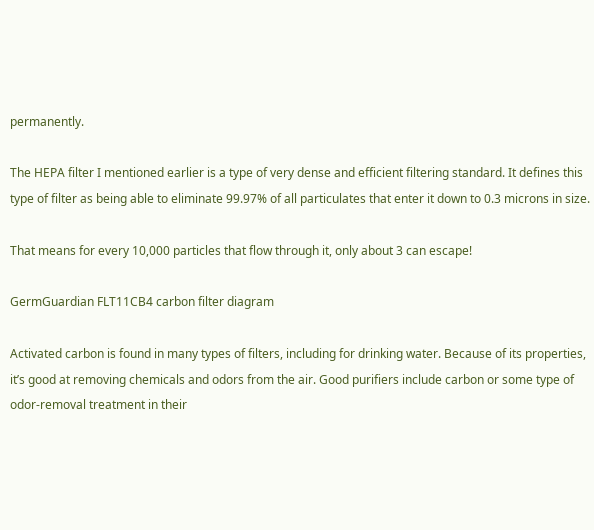permanently.

The HEPA filter I mentioned earlier is a type of very dense and efficient filtering standard. It defines this type of filter as being able to eliminate 99.97% of all particulates that enter it down to 0.3 microns in size.

That means for every 10,000 particles that flow through it, only about 3 can escape!

GermGuardian FLT11CB4 carbon filter diagram

Activated carbon is found in many types of filters, including for drinking water. Because of its properties, it’s good at removing chemicals and odors from the air. Good purifiers include carbon or some type of odor-removal treatment in their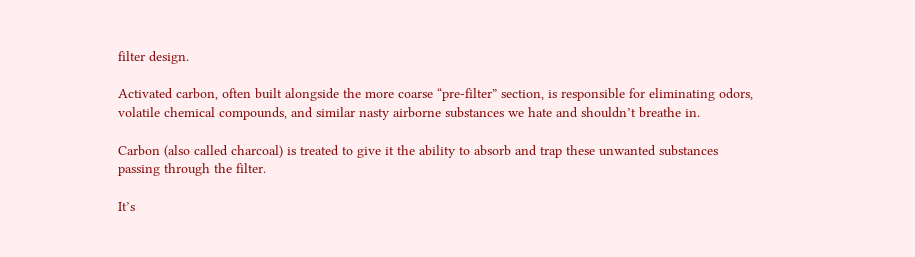filter design.

Activated carbon, often built alongside the more coarse “pre-filter” section, is responsible for eliminating odors, volatile chemical compounds, and similar nasty airborne substances we hate and shouldn’t breathe in.

Carbon (also called charcoal) is treated to give it the ability to absorb and trap these unwanted substances passing through the filter.

It’s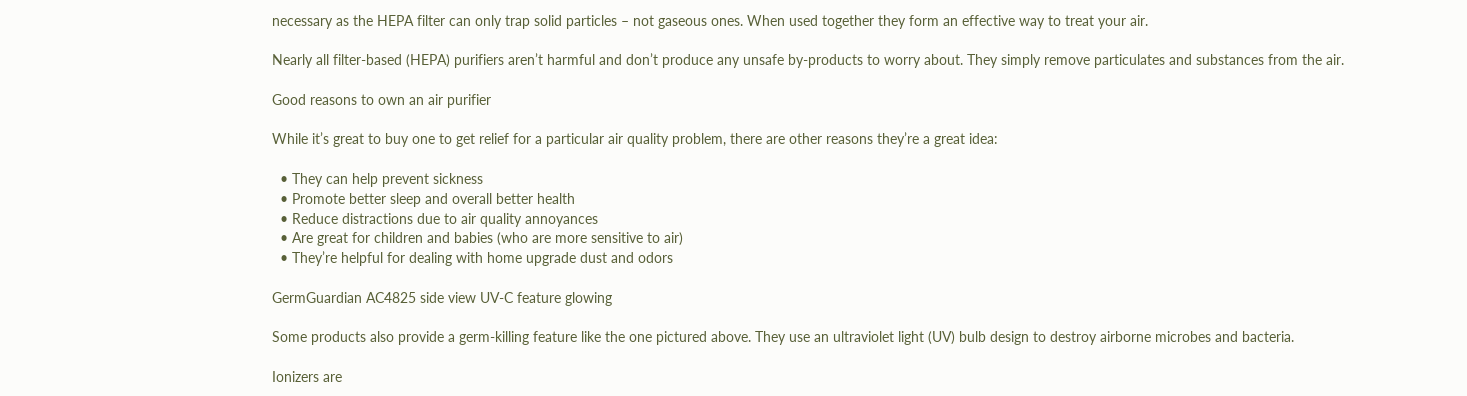necessary as the HEPA filter can only trap solid particles – not gaseous ones. When used together they form an effective way to treat your air.

Nearly all filter-based (HEPA) purifiers aren’t harmful and don’t produce any unsafe by-products to worry about. They simply remove particulates and substances from the air.

Good reasons to own an air purifier

While it’s great to buy one to get relief for a particular air quality problem, there are other reasons they’re a great idea:

  • They can help prevent sickness
  • Promote better sleep and overall better health
  • Reduce distractions due to air quality annoyances
  • Are great for children and babies (who are more sensitive to air)
  • They’re helpful for dealing with home upgrade dust and odors

GermGuardian AC4825 side view UV-C feature glowing

Some products also provide a germ-killing feature like the one pictured above. They use an ultraviolet light (UV) bulb design to destroy airborne microbes and bacteria.

Ionizers are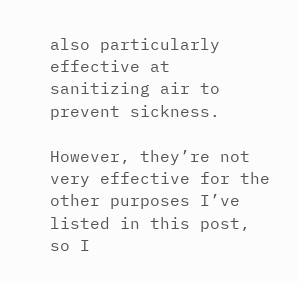also particularly effective at sanitizing air to prevent sickness.

However, they’re not very effective for the other purposes I’ve listed in this post, so I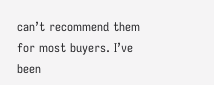can’t recommend them for most buyers. I’ve been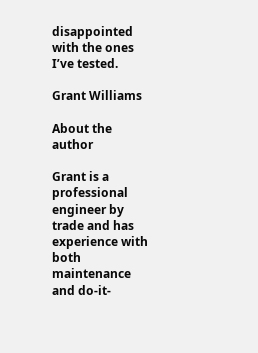disappointed with the ones I’ve tested.

Grant Williams

About the author

Grant is a professional engineer by trade and has experience with both maintenance and do-it-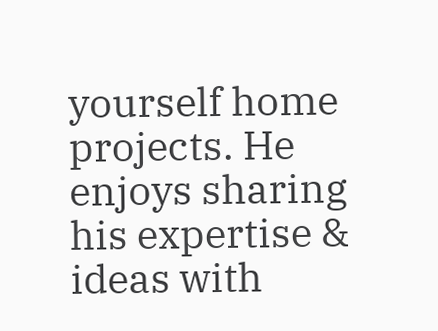yourself home projects. He enjoys sharing his expertise & ideas with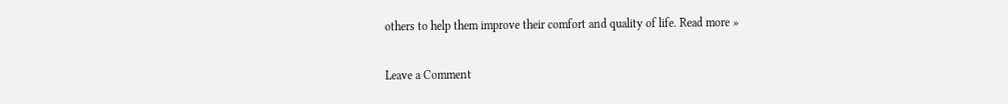others to help them improve their comfort and quality of life. Read more »

Leave a Comment